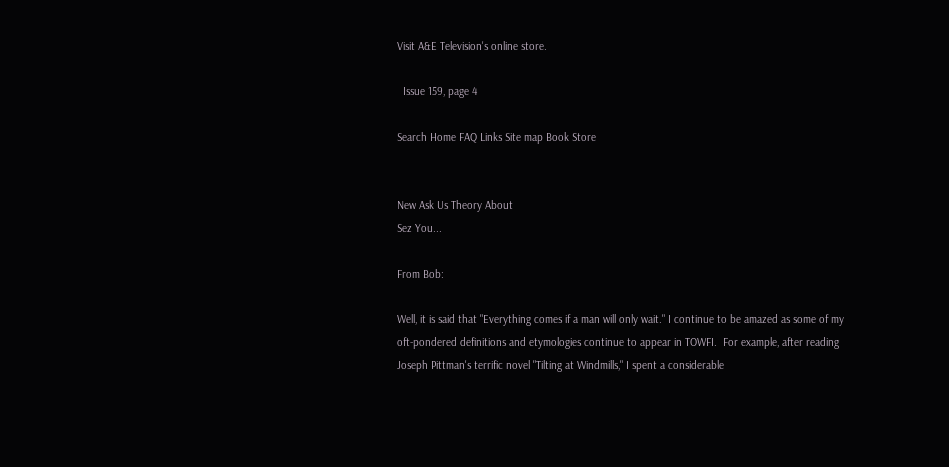Visit A&E Television's online store.

  Issue 159, page 4

Search Home FAQ Links Site map Book Store


New Ask Us Theory About
Sez You...

From Bob:

Well, it is said that "Everything comes if a man will only wait." I continue to be amazed as some of my oft-pondered definitions and etymologies continue to appear in TOWFI.  For example, after reading Joseph Pittman's terrific novel "Tilting at Windmills," I spent a considerable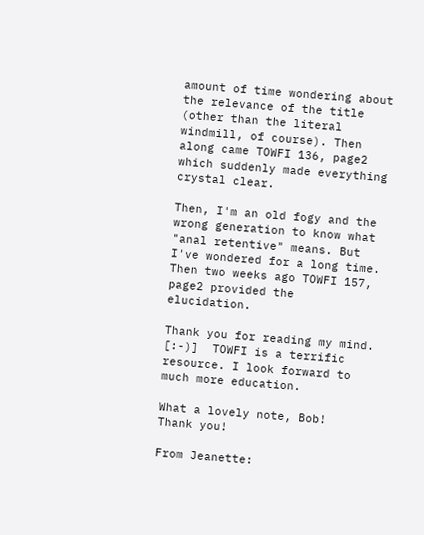amount of time wondering about the relevance of the title (other than the literal windmill, of course). Then along came TOWFI 136, page2 which suddenly made everything crystal clear.

Then, I'm an old fogy and the wrong generation to know what "anal retentive" means. But I've wondered for a long time. Then two weeks ago TOWFI 157, page2 provided the elucidation.

Thank you for reading my mind. [:-)]  TOWFI is a terrific resource. I look forward to much more education.

What a lovely note, Bob!  Thank you!

From Jeanette: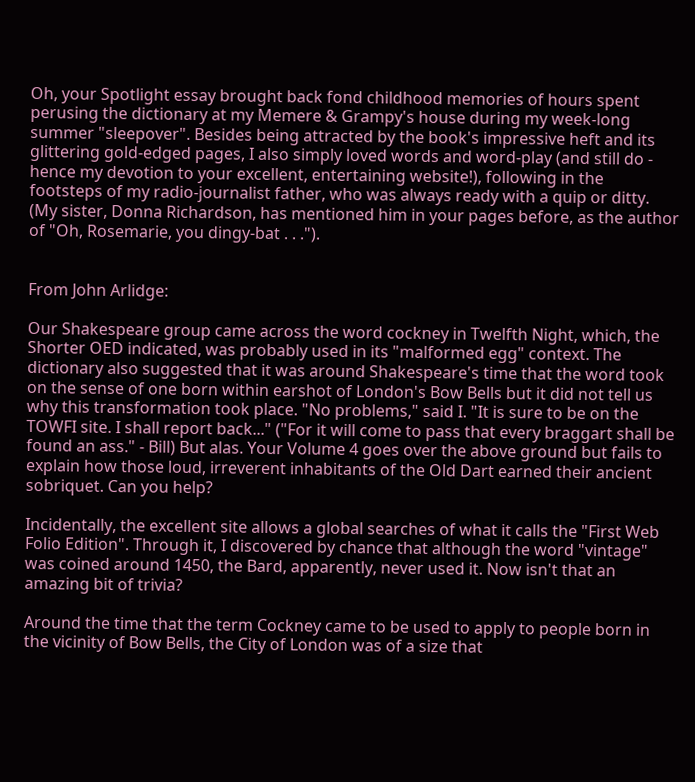Oh, your Spotlight essay brought back fond childhood memories of hours spent perusing the dictionary at my Memere & Grampy's house during my week-long summer "sleepover". Besides being attracted by the book's impressive heft and its glittering gold-edged pages, I also simply loved words and word-play (and still do - hence my devotion to your excellent, entertaining website!), following in the footsteps of my radio-journalist father, who was always ready with a quip or ditty. (My sister, Donna Richardson, has mentioned him in your pages before, as the author of "Oh, Rosemarie, you dingy-bat . . .").


From John Arlidge:

Our Shakespeare group came across the word cockney in Twelfth Night, which, the Shorter OED indicated, was probably used in its "malformed egg" context. The dictionary also suggested that it was around Shakespeare's time that the word took on the sense of one born within earshot of London's Bow Bells but it did not tell us why this transformation took place. "No problems," said I. "It is sure to be on the TOWFI site. I shall report back..." ("For it will come to pass that every braggart shall be found an ass." - Bill) But alas. Your Volume 4 goes over the above ground but fails to explain how those loud, irreverent inhabitants of the Old Dart earned their ancient sobriquet. Can you help?

Incidentally, the excellent site allows a global searches of what it calls the "First Web Folio Edition". Through it, I discovered by chance that although the word "vintage" was coined around 1450, the Bard, apparently, never used it. Now isn't that an amazing bit of trivia?

Around the time that the term Cockney came to be used to apply to people born in the vicinity of Bow Bells, the City of London was of a size that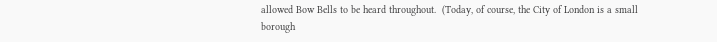allowed Bow Bells to be heard throughout.  (Today, of course, the City of London is a small borough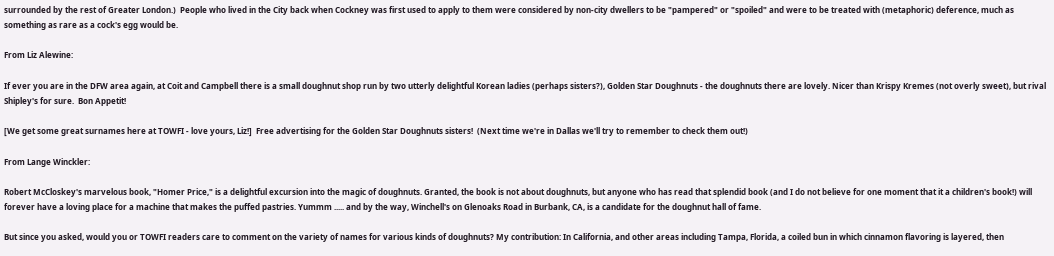surrounded by the rest of Greater London.)  People who lived in the City back when Cockney was first used to apply to them were considered by non-city dwellers to be "pampered" or "spoiled" and were to be treated with (metaphoric) deference, much as something as rare as a cock's egg would be.

From Liz Alewine:

If ever you are in the DFW area again, at Coit and Campbell there is a small doughnut shop run by two utterly delightful Korean ladies (perhaps sisters?), Golden Star Doughnuts - the doughnuts there are lovely. Nicer than Krispy Kremes (not overly sweet), but rival Shipley's for sure.  Bon Appetit!

[We get some great surnames here at TOWFI - love yours, Liz!]  Free advertising for the Golden Star Doughnuts sisters!  (Next time we're in Dallas we'll try to remember to check them out!)

From Lange Winckler:

Robert McCloskey's marvelous book, "Homer Price," is a delightful excursion into the magic of doughnuts. Granted, the book is not about doughnuts, but anyone who has read that splendid book (and I do not believe for one moment that it a children's book!) will forever have a loving place for a machine that makes the puffed pastries. Yummm ..... and by the way, Winchell's on Glenoaks Road in Burbank, CA, is a candidate for the doughnut hall of fame.

But since you asked, would you or TOWFI readers care to comment on the variety of names for various kinds of doughnuts? My contribution: In California, and other areas including Tampa, Florida, a coiled bun in which cinnamon flavoring is layered, then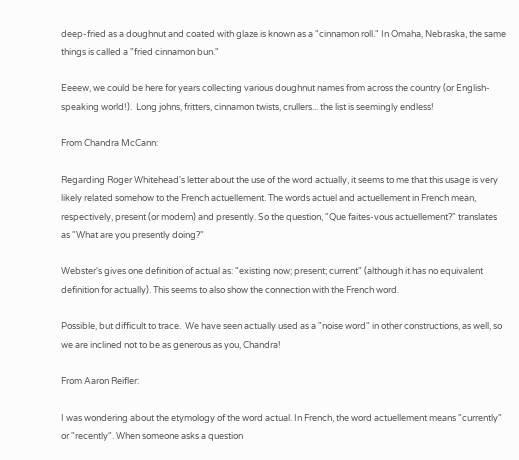deep-fried as a doughnut and coated with glaze is known as a "cinnamon roll." In Omaha, Nebraska, the same things is called a "fried cinnamon bun."

Eeeew, we could be here for years collecting various doughnut names from across the country (or English-speaking world!).  Long johns, fritters, cinnamon twists, crullers... the list is seemingly endless!

From Chandra McCann:

Regarding Roger Whitehead's letter about the use of the word actually, it seems to me that this usage is very likely related somehow to the French actuellement. The words actuel and actuellement in French mean, respectively, present (or modern) and presently. So the question, "Que faites-vous actuellement?" translates as "What are you presently doing?"

Webster's gives one definition of actual as: "existing now; present; current" (although it has no equivalent definition for actually). This seems to also show the connection with the French word.

Possible, but difficult to trace.  We have seen actually used as a "noise word" in other constructions, as well, so we are inclined not to be as generous as you, Chandra!

From Aaron Reifler:

I was wondering about the etymology of the word actual. In French, the word actuellement means "currently" or "recently". When someone asks a question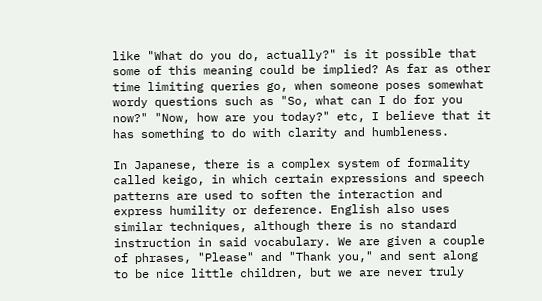like "What do you do, actually?" is it possible that some of this meaning could be implied? As far as other time limiting queries go, when someone poses somewhat wordy questions such as "So, what can I do for you now?" "Now, how are you today?" etc, I believe that it has something to do with clarity and humbleness.

In Japanese, there is a complex system of formality called keigo, in which certain expressions and speech patterns are used to soften the interaction and express humility or deference. English also uses similar techniques, although there is no standard instruction in said vocabulary. We are given a couple of phrases, "Please" and "Thank you," and sent along to be nice little children, but we are never truly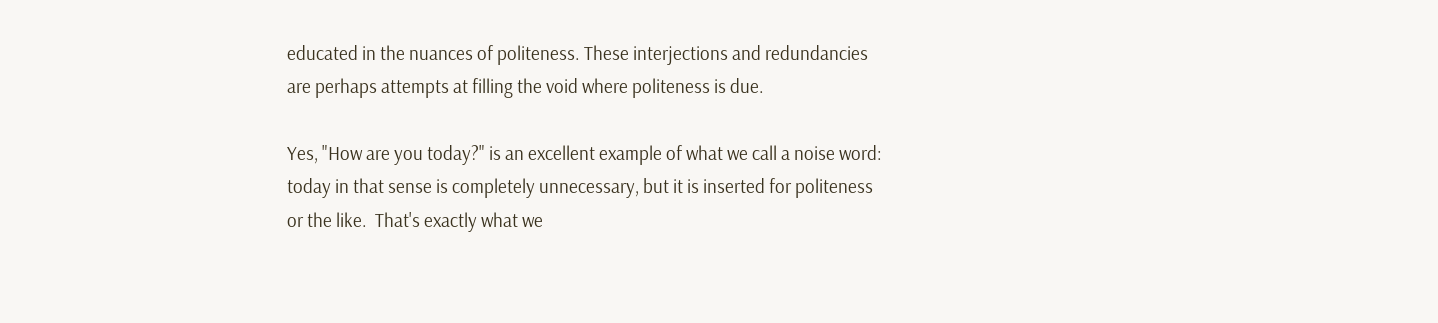educated in the nuances of politeness. These interjections and redundancies are perhaps attempts at filling the void where politeness is due.

Yes, "How are you today?" is an excellent example of what we call a noise word: today in that sense is completely unnecessary, but it is inserted for politeness or the like.  That's exactly what we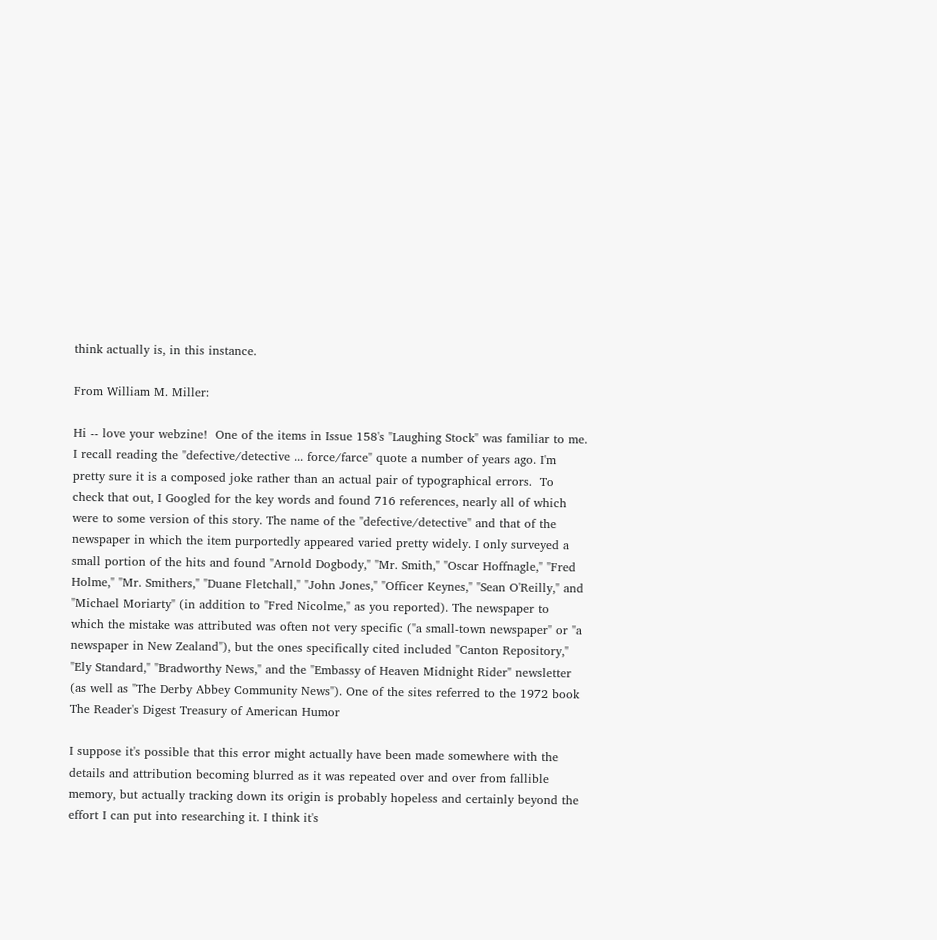think actually is, in this instance.

From William M. Miller:

Hi -- love your webzine!  One of the items in Issue 158's "Laughing Stock" was familiar to me. I recall reading the "defective/detective ... force/farce" quote a number of years ago. I'm pretty sure it is a composed joke rather than an actual pair of typographical errors.  To check that out, I Googled for the key words and found 716 references, nearly all of which were to some version of this story. The name of the "defective/detective" and that of the newspaper in which the item purportedly appeared varied pretty widely. I only surveyed a small portion of the hits and found "Arnold Dogbody," "Mr. Smith," "Oscar Hoffnagle," "Fred Holme," "Mr. Smithers," "Duane Fletchall," "John Jones," "Officer Keynes," "Sean O'Reilly," and "Michael Moriarty" (in addition to "Fred Nicolme," as you reported). The newspaper to which the mistake was attributed was often not very specific ("a small-town newspaper" or "a newspaper in New Zealand"), but the ones specifically cited included "Canton Repository," "Ely Standard," "Bradworthy News," and the "Embassy of Heaven Midnight Rider" newsletter (as well as "The Derby Abbey Community News"). One of the sites referred to the 1972 book The Reader's Digest Treasury of American Humor

I suppose it's possible that this error might actually have been made somewhere with the details and attribution becoming blurred as it was repeated over and over from fallible memory, but actually tracking down its origin is probably hopeless and certainly beyond the effort I can put into researching it. I think it's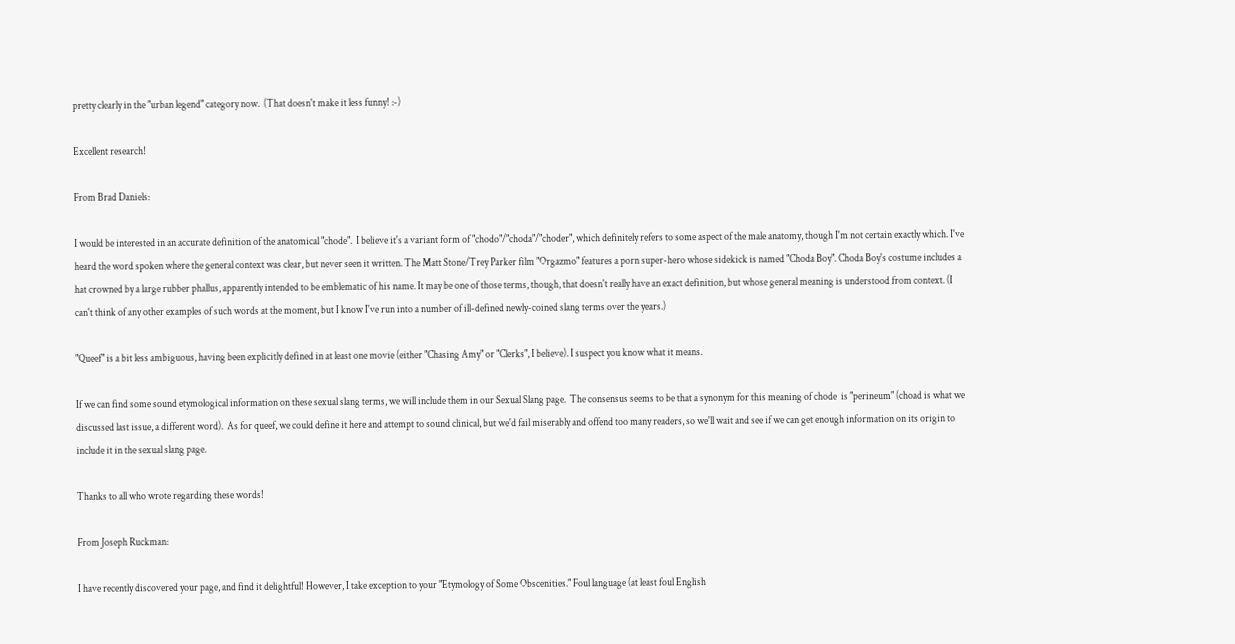pretty clearly in the "urban legend" category now.  (That doesn't make it less funny! :-)

Excellent research!

From Brad Daniels:

I would be interested in an accurate definition of the anatomical "chode".  I believe it's a variant form of "chodo"/"choda"/"choder", which definitely refers to some aspect of the male anatomy, though I'm not certain exactly which. I've heard the word spoken where the general context was clear, but never seen it written. The Matt Stone/Trey Parker film "Orgazmo" features a porn super-hero whose sidekick is named "Choda Boy". Choda Boy's costume includes a hat crowned by a large rubber phallus, apparently intended to be emblematic of his name. It may be one of those terms, though, that doesn't really have an exact definition, but whose general meaning is understood from context. (I can't think of any other examples of such words at the moment, but I know I've run into a number of ill-defined newly-coined slang terms over the years.)

"Queef" is a bit less ambiguous, having been explicitly defined in at least one movie (either "Chasing Amy" or "Clerks", I believe). I suspect you know what it means.

If we can find some sound etymological information on these sexual slang terms, we will include them in our Sexual Slang page.  The consensus seems to be that a synonym for this meaning of chode  is "perineum" (choad is what we discussed last issue, a different word).  As for queef, we could define it here and attempt to sound clinical, but we'd fail miserably and offend too many readers, so we'll wait and see if we can get enough information on its origin to include it in the sexual slang page.

Thanks to all who wrote regarding these words!

From Joseph Ruckman:

I have recently discovered your page, and find it delightful! However, I take exception to your "Etymology of Some Obscenities." Foul language (at least foul English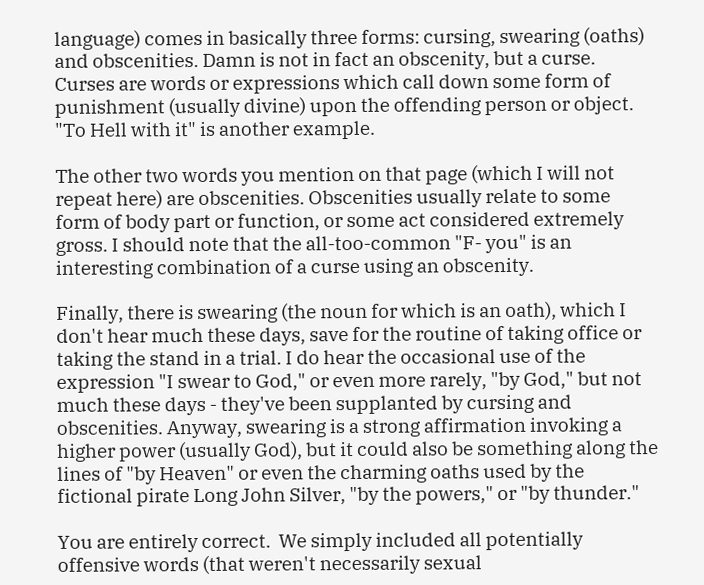language) comes in basically three forms: cursing, swearing (oaths) and obscenities. Damn is not in fact an obscenity, but a curse. Curses are words or expressions which call down some form of punishment (usually divine) upon the offending person or object. "To Hell with it" is another example.

The other two words you mention on that page (which I will not repeat here) are obscenities. Obscenities usually relate to some form of body part or function, or some act considered extremely gross. I should note that the all-too-common "F- you" is an interesting combination of a curse using an obscenity.

Finally, there is swearing (the noun for which is an oath), which I don't hear much these days, save for the routine of taking office or taking the stand in a trial. I do hear the occasional use of the expression "I swear to God," or even more rarely, "by God," but not much these days - they've been supplanted by cursing and obscenities. Anyway, swearing is a strong affirmation invoking a higher power (usually God), but it could also be something along the lines of "by Heaven" or even the charming oaths used by the fictional pirate Long John Silver, "by the powers," or "by thunder."

You are entirely correct.  We simply included all potentially offensive words (that weren't necessarily sexual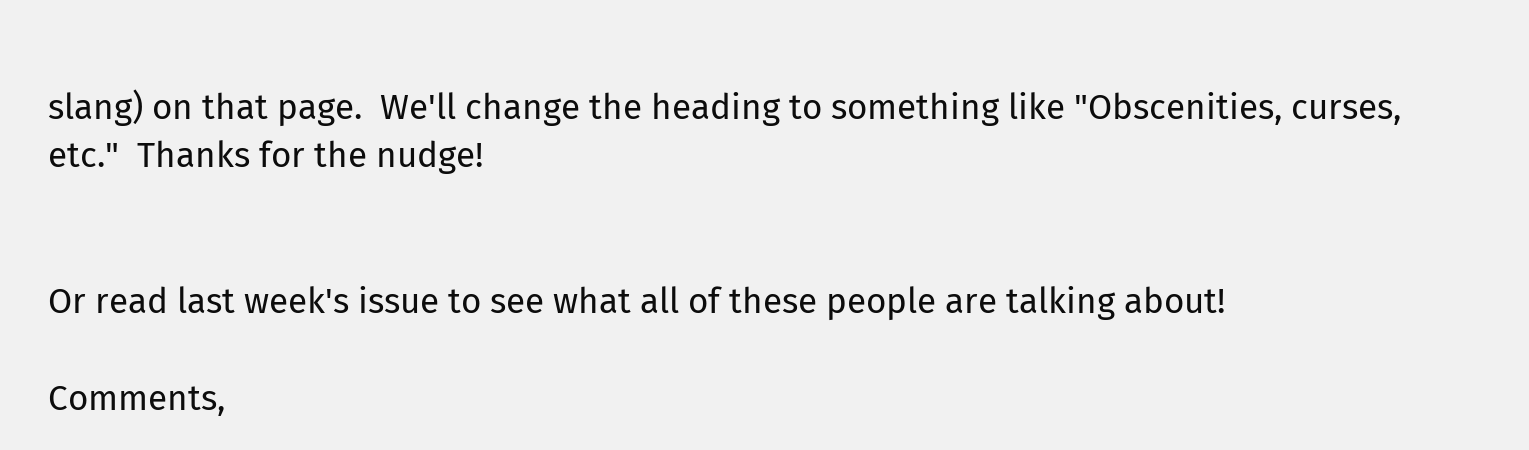slang) on that page.  We'll change the heading to something like "Obscenities, curses, etc."  Thanks for the nudge!


Or read last week's issue to see what all of these people are talking about!

Comments,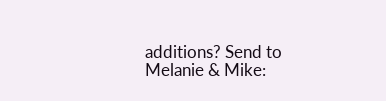additions? Send to Melanie & Mike: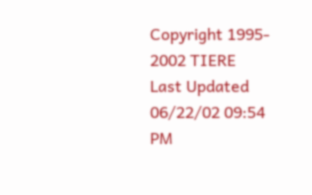Copyright 1995-
2002 TIERE
Last Updated 06/22/02 09:54 PM